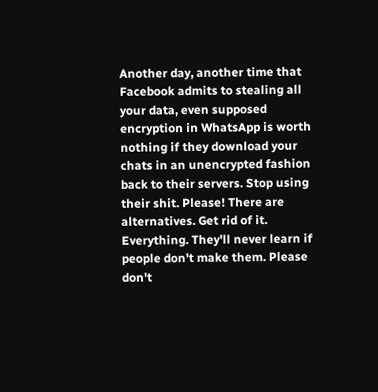Another day, another time that Facebook admits to stealing all your data, even supposed encryption in WhatsApp is worth nothing if they download your chats in an unencrypted fashion back to their servers. Stop using their shit. Please! There are alternatives. Get rid of it. Everything. They'll never learn if people don't make them. Please don't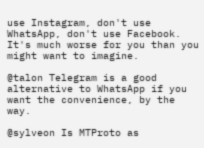use Instagram, don't use WhatsApp, don't use Facebook. It's much worse for you than you might want to imagine.

@talon Telegram is a good alternative to WhatsApp if you want the convenience, by the way.

@sylveon Is MTProto as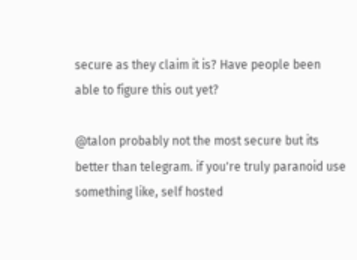secure as they claim it is? Have people been able to figure this out yet?

@talon probably not the most secure but its better than telegram. if you're truly paranoid use something like, self hosted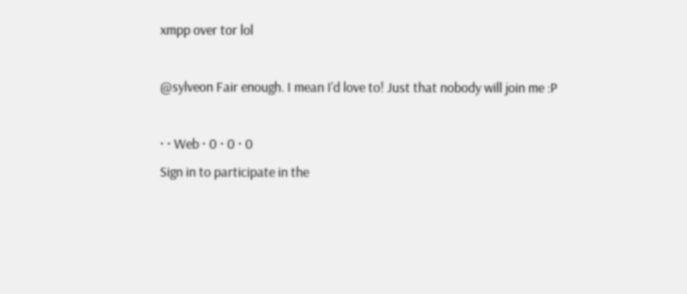xmpp over tor lol

@sylveon Fair enough. I mean I'd love to! Just that nobody will join me :P

· · Web · 0 · 0 · 0
Sign in to participate in the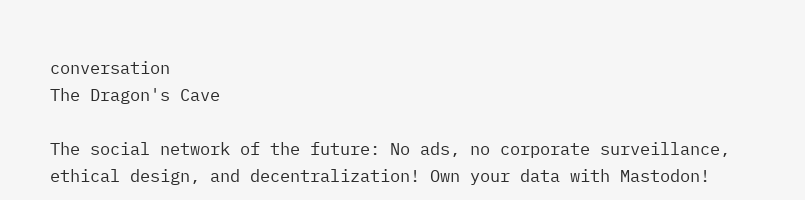conversation
The Dragon's Cave

The social network of the future: No ads, no corporate surveillance, ethical design, and decentralization! Own your data with Mastodon!